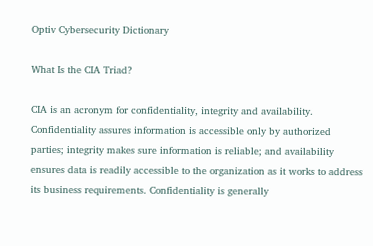Optiv Cybersecurity Dictionary

What Is the CIA Triad?

CIA is an acronym for confidentiality, integrity and availability. Confidentiality assures information is accessible only by authorized parties; integrity makes sure information is reliable; and availability ensures data is readily accessible to the organization as it works to address its business requirements. Confidentiality is generally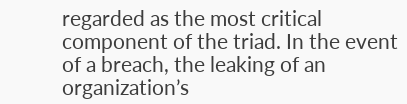regarded as the most critical component of the triad. In the event of a breach, the leaking of an organization’s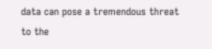data can pose a tremendous threat to the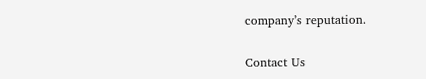company’s reputation.

Contact Us